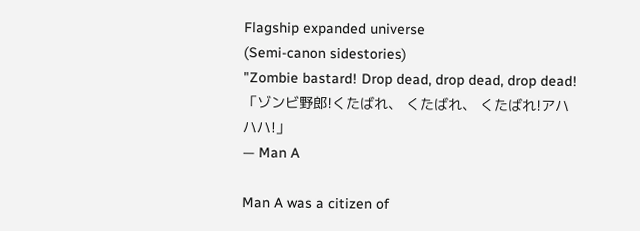Flagship expanded universe
(Semi-canon sidestories)
"Zombie bastard! Drop dead, drop dead, drop dead!
「ゾンビ野郎!くたばれ、 くたばれ、 くたばれ!アハハハ!」
— Man A

Man A was a citizen of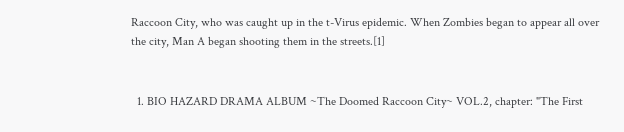Raccoon City, who was caught up in the t-Virus epidemic. When Zombies began to appear all over the city, Man A began shooting them in the streets.[1]


  1. BIO HAZARD DRAMA ALBUM ~The Doomed Raccoon City~ VOL.2, chapter: "The First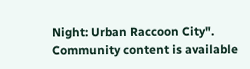Night: Urban Raccoon City".
Community content is available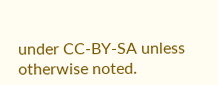under CC-BY-SA unless otherwise noted.